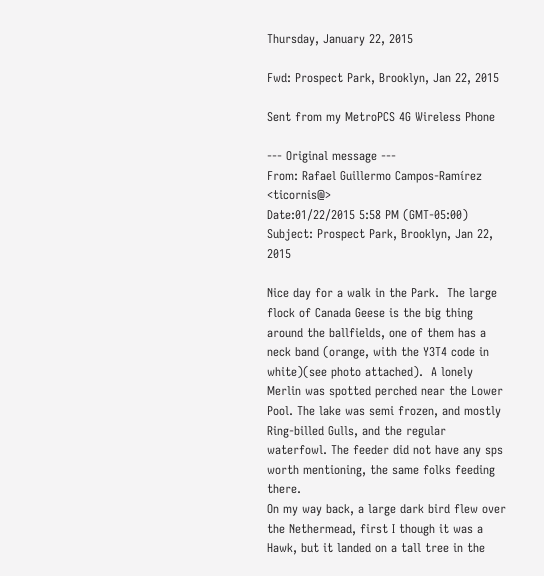Thursday, January 22, 2015

Fwd: Prospect Park, Brooklyn, Jan 22, 2015

Sent from my MetroPCS 4G Wireless Phone

--- Original message ---
From: Rafael Guillermo Campos-Ramírez <ticornis@>
Date:01/22/2015 5:58 PM (GMT-05:00)
Subject: Prospect Park, Brooklyn, Jan 22, 2015

Nice day for a walk in the Park.  The large flock of Canada Geese is the big thing around the ballfields, one of them has a neck band (orange, with the Y3T4 code in white)(see photo attached).  A lonely Merlin was spotted perched near the Lower Pool. The lake was semi frozen, and mostly Ring-billed Gulls, and the regular waterfowl. The feeder did not have any sps worth mentioning, the same folks feeding there.
On my way back, a large dark bird flew over the Nethermead, first I though it was a Hawk, but it landed on a tall tree in the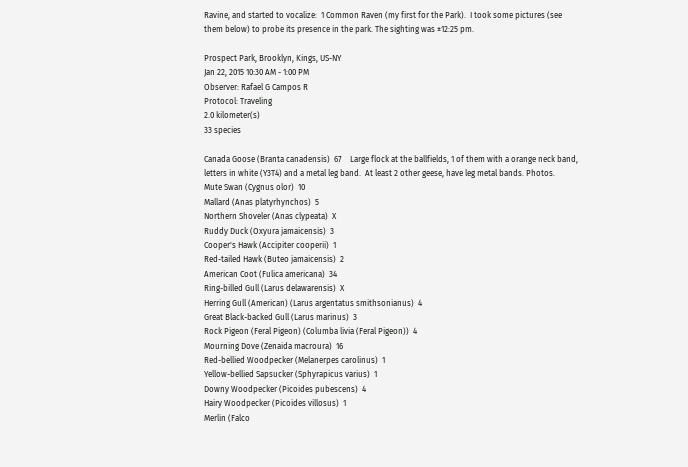Ravine, and started to vocalize:  1 Common Raven (my first for the Park).  I took some pictures (see them below) to probe its presence in the park. The sighting was ±12:25 pm.

Prospect Park, Brooklyn, Kings, US-NY
Jan 22, 2015 10:30 AM - 1:00 PM
Observer: Rafael G Campos R
Protocol: Traveling
2.0 kilometer(s)
33 species

Canada Goose (Branta canadensis)  67    Large flock at the ballfields, 1 of them with a orange neck band, letters in white (Y3T4) and a metal leg band.  At least 2 other geese, have leg metal bands. Photos.
Mute Swan (Cygnus olor)  10
Mallard (Anas platyrhynchos)  5
Northern Shoveler (Anas clypeata)  X
Ruddy Duck (Oxyura jamaicensis)  3
Cooper's Hawk (Accipiter cooperii)  1
Red-tailed Hawk (Buteo jamaicensis)  2
American Coot (Fulica americana)  34
Ring-billed Gull (Larus delawarensis)  X
Herring Gull (American) (Larus argentatus smithsonianus)  4
Great Black-backed Gull (Larus marinus)  3
Rock Pigeon (Feral Pigeon) (Columba livia (Feral Pigeon))  4
Mourning Dove (Zenaida macroura)  16
Red-bellied Woodpecker (Melanerpes carolinus)  1
Yellow-bellied Sapsucker (Sphyrapicus varius)  1
Downy Woodpecker (Picoides pubescens)  4
Hairy Woodpecker (Picoides villosus)  1
Merlin (Falco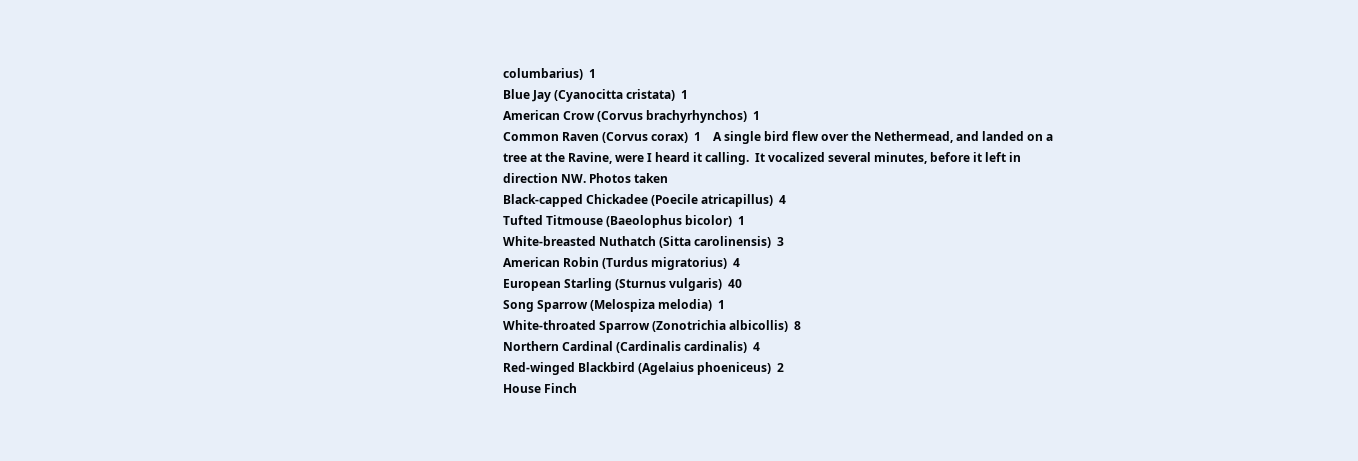columbarius)  1
Blue Jay (Cyanocitta cristata)  1
American Crow (Corvus brachyrhynchos)  1
Common Raven (Corvus corax)  1    A single bird flew over the Nethermead, and landed on a tree at the Ravine, were I heard it calling.  It vocalized several minutes, before it left in direction NW. Photos taken
Black-capped Chickadee (Poecile atricapillus)  4
Tufted Titmouse (Baeolophus bicolor)  1
White-breasted Nuthatch (Sitta carolinensis)  3
American Robin (Turdus migratorius)  4
European Starling (Sturnus vulgaris)  40
Song Sparrow (Melospiza melodia)  1
White-throated Sparrow (Zonotrichia albicollis)  8
Northern Cardinal (Cardinalis cardinalis)  4
Red-winged Blackbird (Agelaius phoeniceus)  2
House Finch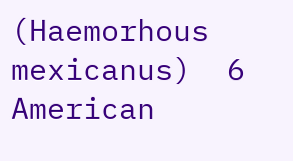(Haemorhous mexicanus)  6
American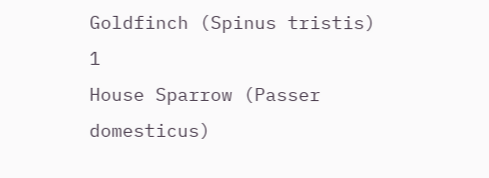Goldfinch (Spinus tristis)  1
House Sparrow (Passer domesticus)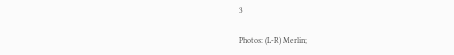3

Photos: (L-R) Merlin;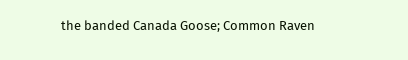the banded Canada Goose; Common Raven